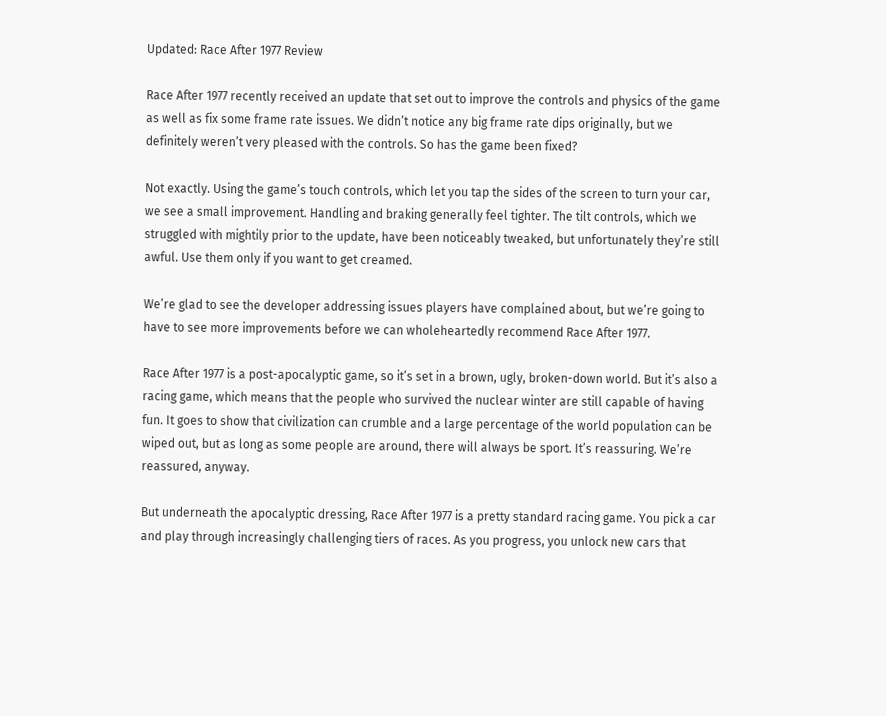Updated: Race After 1977 Review

Race After 1977 recently received an update that set out to improve the controls and physics of the game as well as fix some frame rate issues. We didn’t notice any big frame rate dips originally, but we definitely weren’t very pleased with the controls. So has the game been fixed?

Not exactly. Using the game’s touch controls, which let you tap the sides of the screen to turn your car, we see a small improvement. Handling and braking generally feel tighter. The tilt controls, which we struggled with mightily prior to the update, have been noticeably tweaked, but unfortunately they’re still awful. Use them only if you want to get creamed.

We’re glad to see the developer addressing issues players have complained about, but we’re going to have to see more improvements before we can wholeheartedly recommend Race After 1977.

Race After 1977 is a post-apocalyptic game, so it’s set in a brown, ugly, broken-down world. But it’s also a racing game, which means that the people who survived the nuclear winter are still capable of having fun. It goes to show that civilization can crumble and a large percentage of the world population can be wiped out, but as long as some people are around, there will always be sport. It’s reassuring. We’re reassured, anyway.

But underneath the apocalyptic dressing, Race After 1977 is a pretty standard racing game. You pick a car and play through increasingly challenging tiers of races. As you progress, you unlock new cars that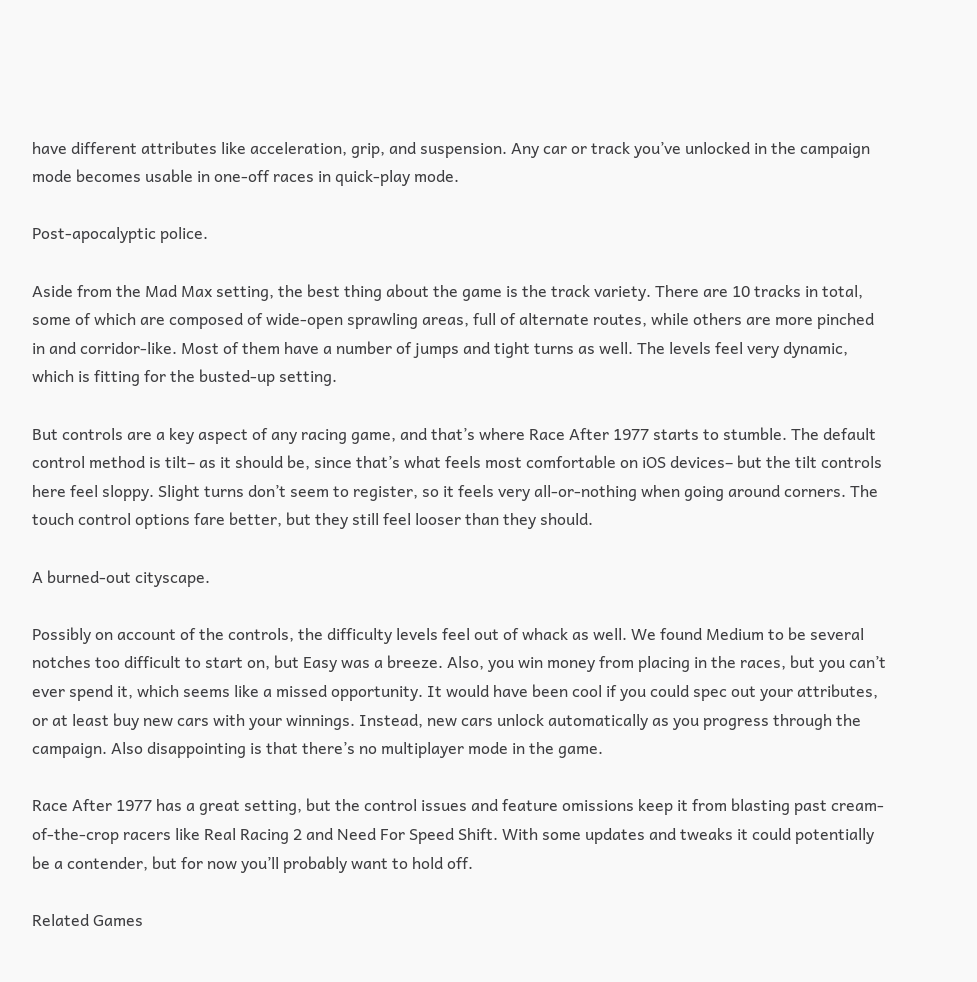have different attributes like acceleration, grip, and suspension. Any car or track you’ve unlocked in the campaign mode becomes usable in one-off races in quick-play mode.

Post-apocalyptic police.

Aside from the Mad Max setting, the best thing about the game is the track variety. There are 10 tracks in total, some of which are composed of wide-open sprawling areas, full of alternate routes, while others are more pinched in and corridor-like. Most of them have a number of jumps and tight turns as well. The levels feel very dynamic, which is fitting for the busted-up setting.

But controls are a key aspect of any racing game, and that’s where Race After 1977 starts to stumble. The default control method is tilt– as it should be, since that’s what feels most comfortable on iOS devices– but the tilt controls here feel sloppy. Slight turns don’t seem to register, so it feels very all-or-nothing when going around corners. The touch control options fare better, but they still feel looser than they should.

A burned-out cityscape.

Possibly on account of the controls, the difficulty levels feel out of whack as well. We found Medium to be several notches too difficult to start on, but Easy was a breeze. Also, you win money from placing in the races, but you can’t ever spend it, which seems like a missed opportunity. It would have been cool if you could spec out your attributes, or at least buy new cars with your winnings. Instead, new cars unlock automatically as you progress through the campaign. Also disappointing is that there’s no multiplayer mode in the game.

Race After 1977 has a great setting, but the control issues and feature omissions keep it from blasting past cream-of-the-crop racers like Real Racing 2 and Need For Speed Shift. With some updates and tweaks it could potentially be a contender, but for now you’ll probably want to hold off.

Related Games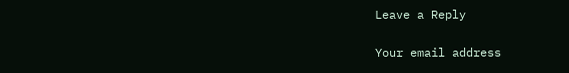Leave a Reply

Your email address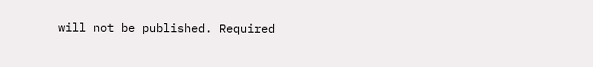will not be published. Required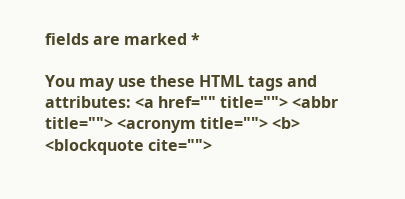fields are marked *

You may use these HTML tags and attributes: <a href="" title=""> <abbr title=""> <acronym title=""> <b> <blockquote cite="">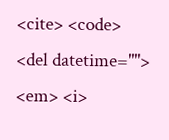<cite> <code> <del datetime=""> <em> <i>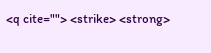<q cite=""> <strike> <strong>